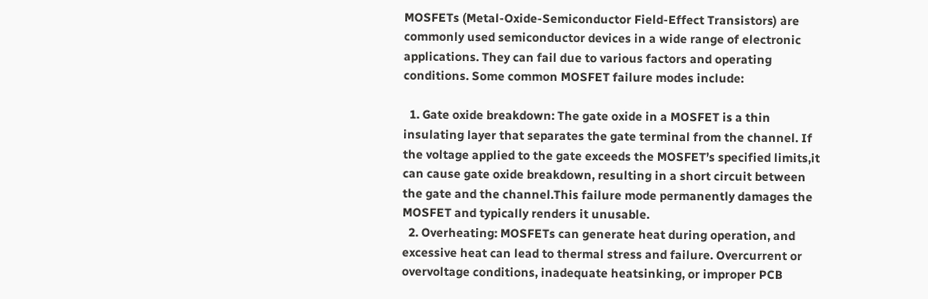MOSFETs (Metal-Oxide-Semiconductor Field-Effect Transistors) are commonly used semiconductor devices in a wide range of electronic applications. They can fail due to various factors and operating conditions. Some common MOSFET failure modes include:

  1. Gate oxide breakdown: The gate oxide in a MOSFET is a thin insulating layer that separates the gate terminal from the channel. If the voltage applied to the gate exceeds the MOSFET’s specified limits,it can cause gate oxide breakdown, resulting in a short circuit between the gate and the channel.This failure mode permanently damages the MOSFET and typically renders it unusable.
  2. Overheating: MOSFETs can generate heat during operation, and excessive heat can lead to thermal stress and failure. Overcurrent or overvoltage conditions, inadequate heatsinking, or improper PCB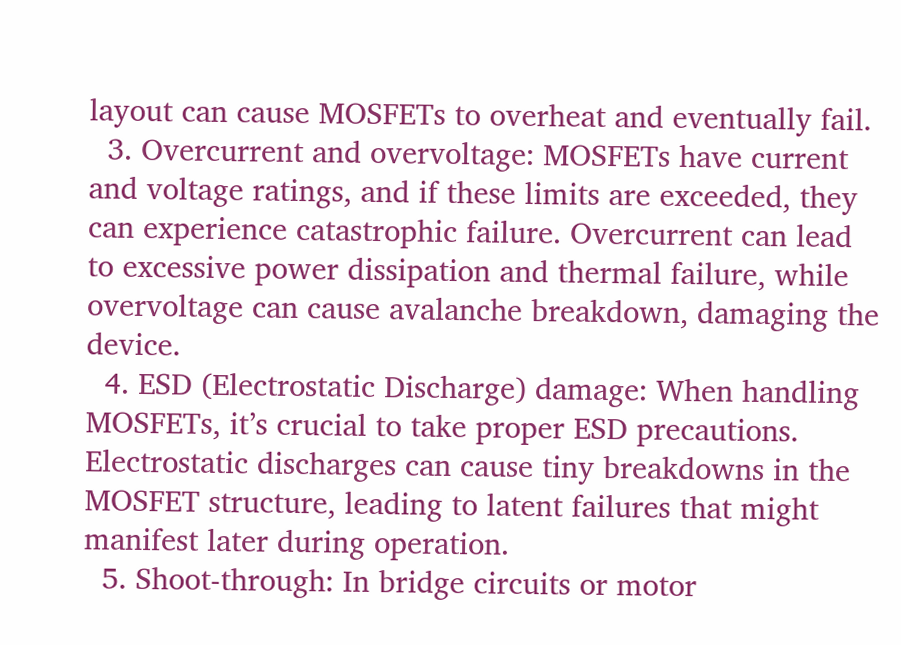layout can cause MOSFETs to overheat and eventually fail.
  3. Overcurrent and overvoltage: MOSFETs have current and voltage ratings, and if these limits are exceeded, they can experience catastrophic failure. Overcurrent can lead to excessive power dissipation and thermal failure, while overvoltage can cause avalanche breakdown, damaging the device.
  4. ESD (Electrostatic Discharge) damage: When handling MOSFETs, it’s crucial to take proper ESD precautions. Electrostatic discharges can cause tiny breakdowns in the MOSFET structure, leading to latent failures that might manifest later during operation.
  5. Shoot-through: In bridge circuits or motor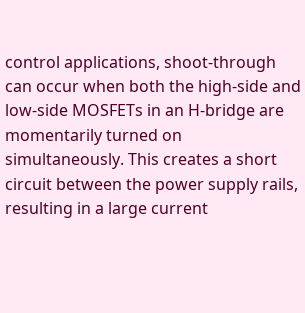control applications, shoot-through can occur when both the high-side and low-side MOSFETs in an H-bridge are momentarily turned on simultaneously. This creates a short circuit between the power supply rails, resulting in a large current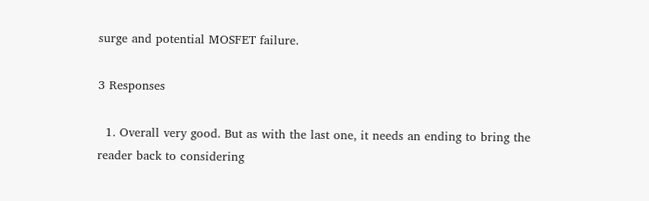surge and potential MOSFET failure.

3 Responses

  1. Overall very good. But as with the last one, it needs an ending to bring the reader back to considering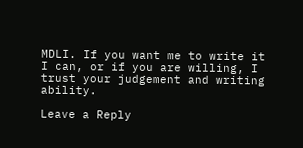MDLI. If you want me to write it I can, or if you are willing, I trust your judgement and writing ability.

Leave a Reply